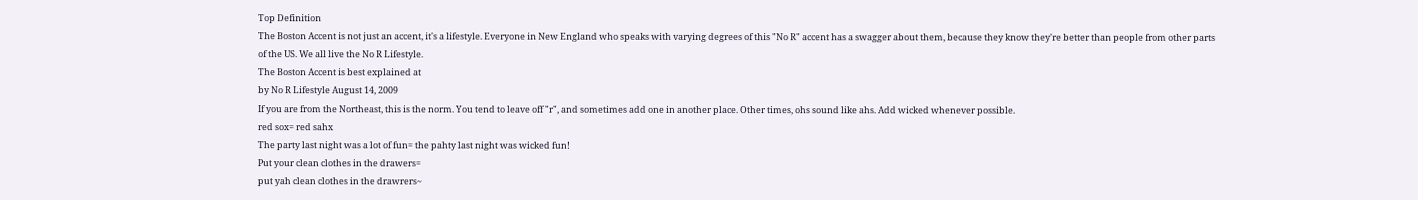Top Definition
The Boston Accent is not just an accent, it's a lifestyle. Everyone in New England who speaks with varying degrees of this "No R" accent has a swagger about them, because they know they're better than people from other parts of the US. We all live the No R Lifestyle.
The Boston Accent is best explained at
by No R Lifestyle August 14, 2009
If you are from the Northeast, this is the norm. You tend to leave off "r", and sometimes add one in another place. Other times, ohs sound like ahs. Add wicked whenever possible.
red sox= red sahx
The party last night was a lot of fun= the pahty last night was wicked fun!
Put your clean clothes in the drawers=
put yah clean clothes in the drawrers~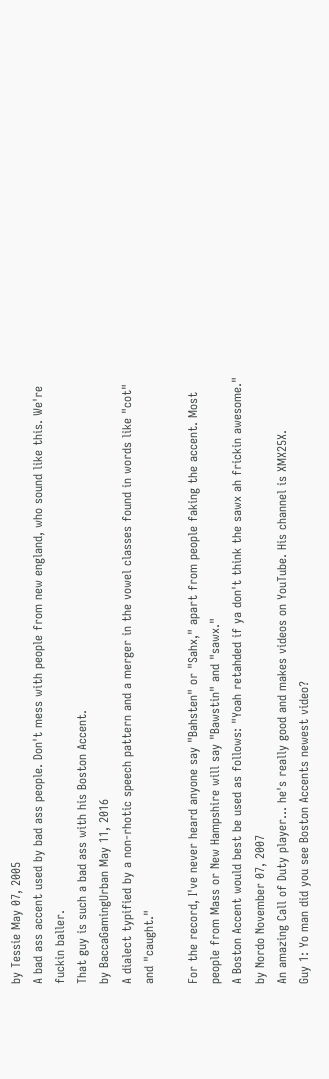by Tessie May 07, 2005
A bad ass accent used by bad ass people. Don't mess with people from new england, who sound like this. We're fuckin baller.
That guy is such a bad ass with his Boston Accent.
by BaccaGamingUrban May 11, 2016
A dialect typified by a non-rhotic speech pattern and a merger in the vowel classes found in words like "cot" and "caught."

For the record, I've never heard anyone say "Bahsten" or "Sahx," apart from people faking the accent. Most people from Mass or New Hampshire will say "Bawstin" and "sawx."
A Boston Accent would best be used as follows: "Yoah retahded if ya don't think the sawx ah frickin awesome."
by Nordo November 07, 2007
An amazing Call of Duty player... he's really good and makes videos on YouTube. His channel is XMX25X.
Guy 1: Yo man did you see Boston Accents newest video?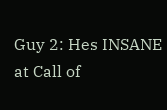Guy 2: Hes INSANE at Call of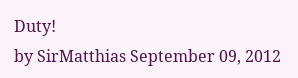Duty!
by SirMatthias September 09, 2012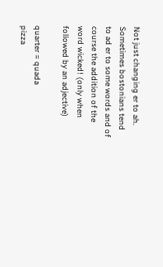Not just changing er to ah. Sometimes bostonians tend to ad er to some words and of course the addition of the word wicked! (only when followed by an adjective)

quarter = quada
pizza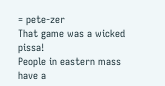= pete-zer
That game was a wicked pissa!
People in eastern mass have a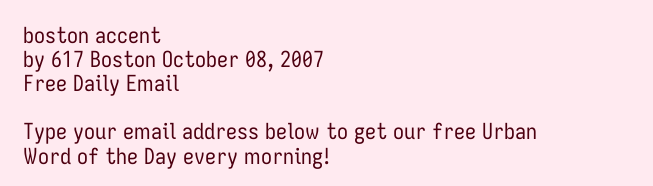boston accent
by 617 Boston October 08, 2007
Free Daily Email

Type your email address below to get our free Urban Word of the Day every morning!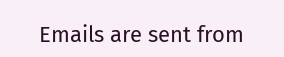Emails are sent from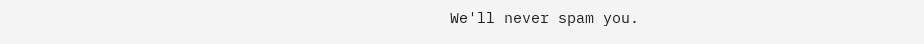We'll never spam you.